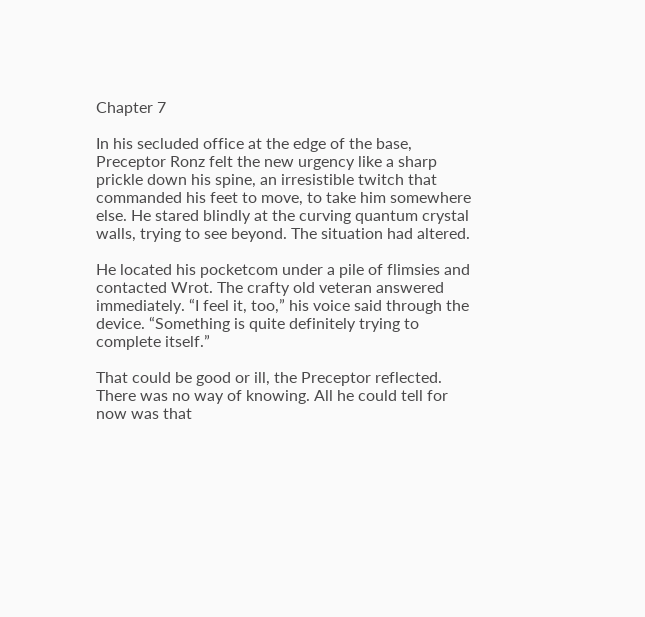Chapter 7

In his secluded office at the edge of the base, Preceptor Ronz felt the new urgency like a sharp prickle down his spine, an irresistible twitch that commanded his feet to move, to take him somewhere else. He stared blindly at the curving quantum crystal walls, trying to see beyond. The situation had altered.

He located his pocketcom under a pile of flimsies and contacted Wrot. The crafty old veteran answered immediately. “I feel it, too,” his voice said through the device. “Something is quite definitely trying to complete itself.”

That could be good or ill, the Preceptor reflected. There was no way of knowing. All he could tell for now was that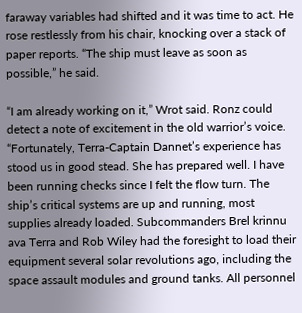faraway variables had shifted and it was time to act. He rose restlessly from his chair, knocking over a stack of paper reports. “The ship must leave as soon as possible,” he said.

“I am already working on it,” Wrot said. Ronz could detect a note of excitement in the old warrior’s voice. “Fortunately, Terra-Captain Dannet’s experience has stood us in good stead. She has prepared well. I have been running checks since I felt the flow turn. The ship’s critical systems are up and running, most supplies already loaded. Subcommanders Brel krinnu ava Terra and Rob Wiley had the foresight to load their equipment several solar revolutions ago, including the space assault modules and ground tanks. All personnel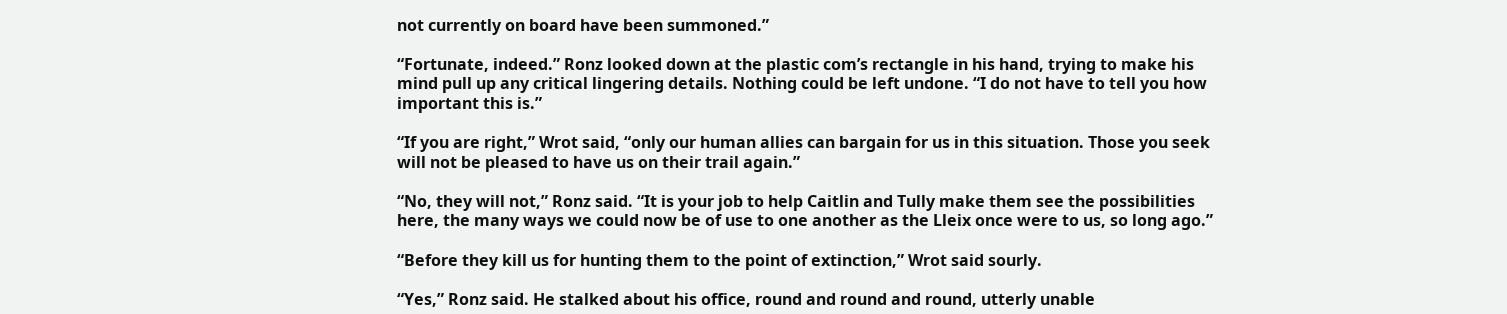not currently on board have been summoned.”

“Fortunate, indeed.” Ronz looked down at the plastic com’s rectangle in his hand, trying to make his mind pull up any critical lingering details. Nothing could be left undone. “I do not have to tell you how important this is.”

“If you are right,” Wrot said, “only our human allies can bargain for us in this situation. Those you seek will not be pleased to have us on their trail again.”

“No, they will not,” Ronz said. “It is your job to help Caitlin and Tully make them see the possibilities here, the many ways we could now be of use to one another as the Lleix once were to us, so long ago.”

“Before they kill us for hunting them to the point of extinction,” Wrot said sourly.

“Yes,” Ronz said. He stalked about his office, round and round and round, utterly unable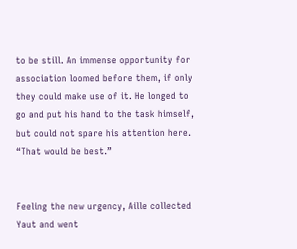to be still. An immense opportunity for association loomed before them, if only they could make use of it. He longed to go and put his hand to the task himself, but could not spare his attention here. “That would be best.”


Feeling the new urgency, Aille collected Yaut and went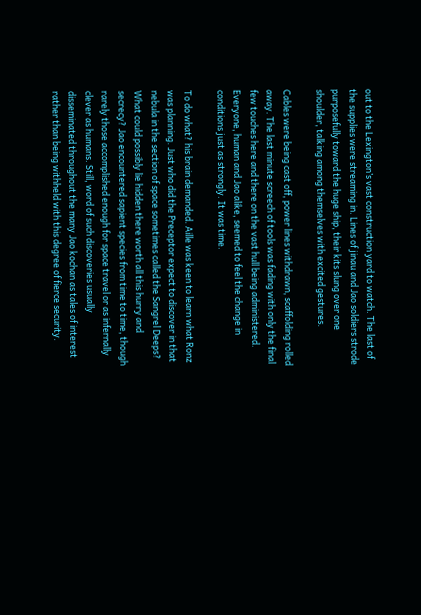out to the Lexington’s vast construction yard to watch. The last of the supplies were streaming in. Lines of jinau and Jao soldiers strode purposefully toward the huge ship, their kits slung over one shoulder, talking among themselves with excited gestures.

Cables were being cast off, power lines withdrawn, scaffolding rolled away. The last minute screech of tools was fading with only the final few touches here and there on the vast hull being administered. Everyone, human and Jao alike, seemed to feel the change in conditions just as strongly. It was time.

To do what? his brain demanded. Aille was keen to learn what Ronz was planning. Just who did the Preceptor expect to discover in that nebula in the section of space sometimes called the Sangrel Deeps? What could possibly lie hidden there worth all this hurry and secrecy? Jao encountered sapient species from time to time, though rarely those accomplished enough for space travel or as infernally clever as humans. Still, word of such discoveries usually disseminated throughout the many Jao kochan as tales of interest rather than being withheld with this degree of fierce security.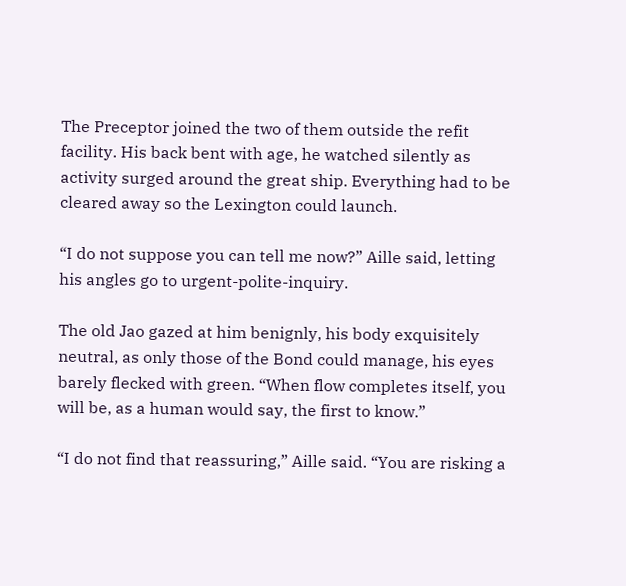The Preceptor joined the two of them outside the refit facility. His back bent with age, he watched silently as activity surged around the great ship. Everything had to be cleared away so the Lexington could launch.

“I do not suppose you can tell me now?” Aille said, letting his angles go to urgent-polite-inquiry.

The old Jao gazed at him benignly, his body exquisitely neutral, as only those of the Bond could manage, his eyes barely flecked with green. “When flow completes itself, you will be, as a human would say, the first to know.”

“I do not find that reassuring,” Aille said. “You are risking a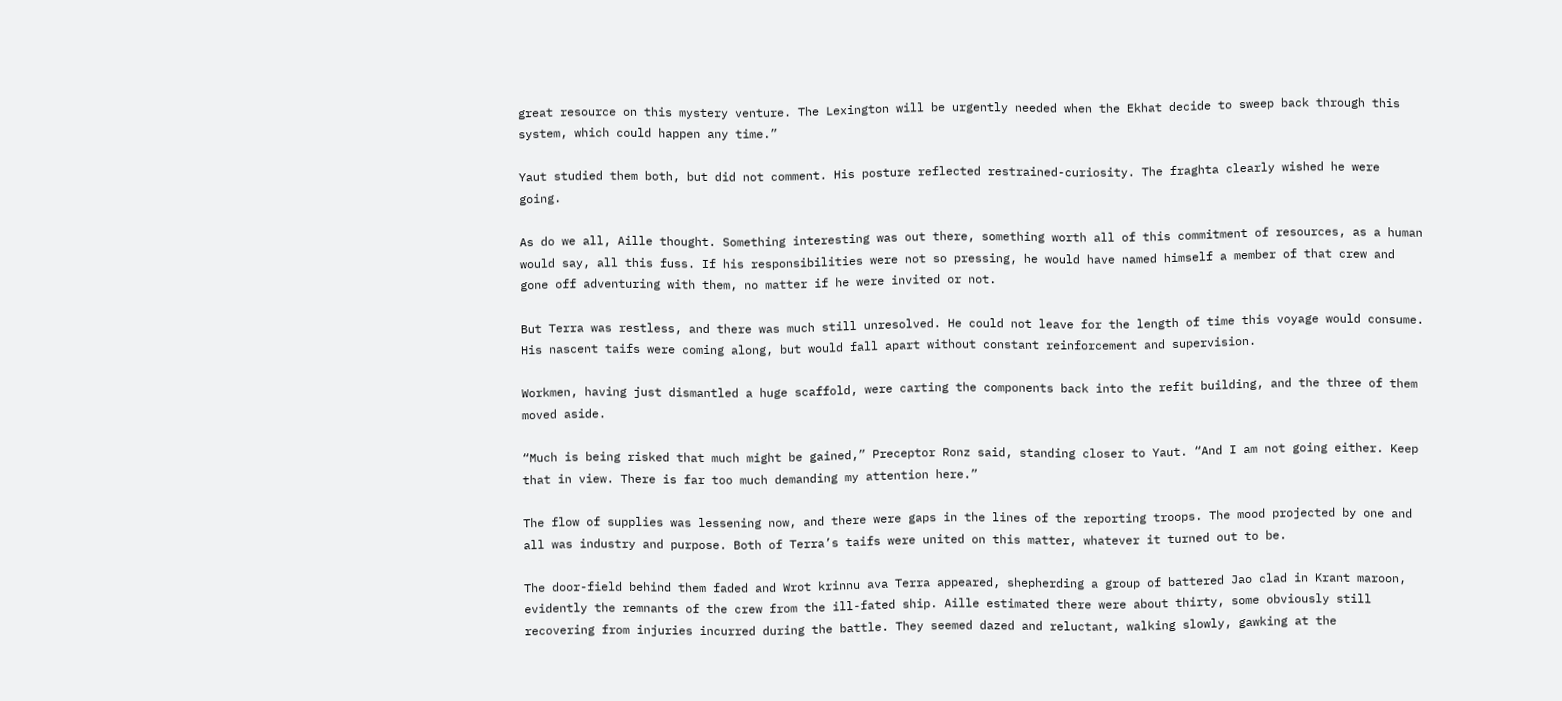great resource on this mystery venture. The Lexington will be urgently needed when the Ekhat decide to sweep back through this system, which could happen any time.”

Yaut studied them both, but did not comment. His posture reflected restrained-curiosity. The fraghta clearly wished he were going.

As do we all, Aille thought. Something interesting was out there, something worth all of this commitment of resources, as a human would say, all this fuss. If his responsibilities were not so pressing, he would have named himself a member of that crew and gone off adventuring with them, no matter if he were invited or not.

But Terra was restless, and there was much still unresolved. He could not leave for the length of time this voyage would consume. His nascent taifs were coming along, but would fall apart without constant reinforcement and supervision.

Workmen, having just dismantled a huge scaffold, were carting the components back into the refit building, and the three of them moved aside.

“Much is being risked that much might be gained,” Preceptor Ronz said, standing closer to Yaut. “And I am not going either. Keep that in view. There is far too much demanding my attention here.”

The flow of supplies was lessening now, and there were gaps in the lines of the reporting troops. The mood projected by one and all was industry and purpose. Both of Terra’s taifs were united on this matter, whatever it turned out to be.

The door-field behind them faded and Wrot krinnu ava Terra appeared, shepherding a group of battered Jao clad in Krant maroon, evidently the remnants of the crew from the ill-fated ship. Aille estimated there were about thirty, some obviously still recovering from injuries incurred during the battle. They seemed dazed and reluctant, walking slowly, gawking at the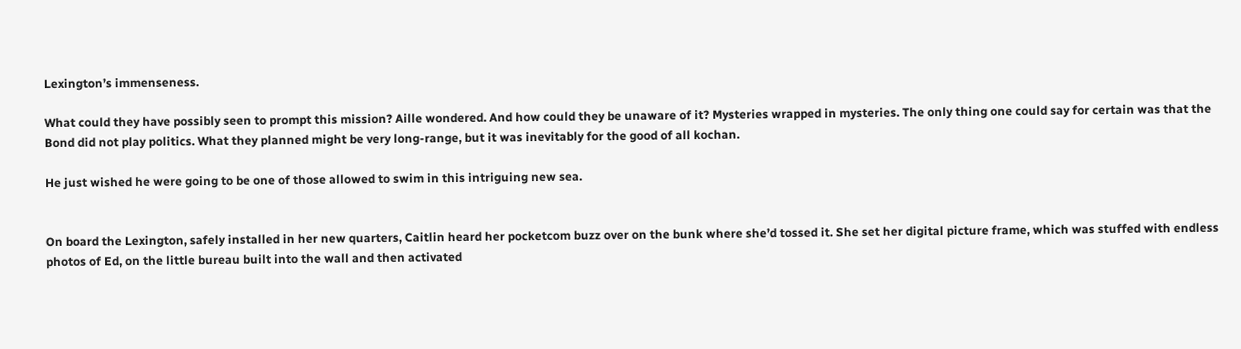Lexington’s immenseness.

What could they have possibly seen to prompt this mission? Aille wondered. And how could they be unaware of it? Mysteries wrapped in mysteries. The only thing one could say for certain was that the Bond did not play politics. What they planned might be very long-range, but it was inevitably for the good of all kochan.

He just wished he were going to be one of those allowed to swim in this intriguing new sea.


On board the Lexington, safely installed in her new quarters, Caitlin heard her pocketcom buzz over on the bunk where she’d tossed it. She set her digital picture frame, which was stuffed with endless photos of Ed, on the little bureau built into the wall and then activated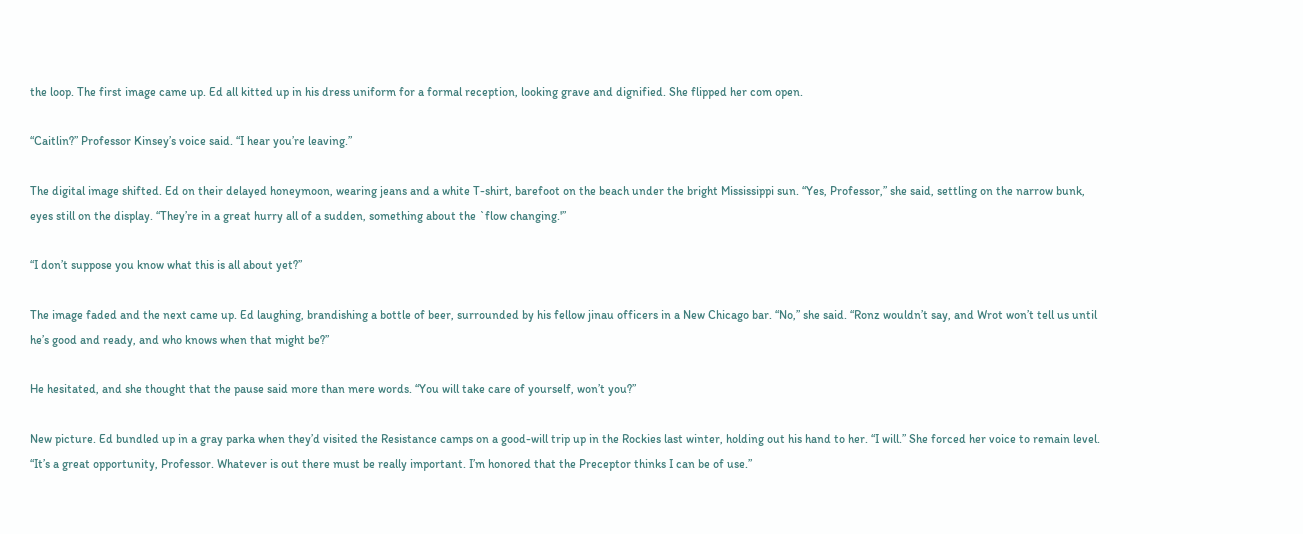the loop. The first image came up. Ed all kitted up in his dress uniform for a formal reception, looking grave and dignified. She flipped her com open.

“Caitlin?” Professor Kinsey’s voice said. “I hear you’re leaving.”

The digital image shifted. Ed on their delayed honeymoon, wearing jeans and a white T-shirt, barefoot on the beach under the bright Mississippi sun. “Yes, Professor,” she said, settling on the narrow bunk, eyes still on the display. “They’re in a great hurry all of a sudden, something about the `flow changing.'”

“I don’t suppose you know what this is all about yet?”

The image faded and the next came up. Ed laughing, brandishing a bottle of beer, surrounded by his fellow jinau officers in a New Chicago bar. “No,” she said. “Ronz wouldn’t say, and Wrot won’t tell us until he’s good and ready, and who knows when that might be?”

He hesitated, and she thought that the pause said more than mere words. “You will take care of yourself, won’t you?”

New picture. Ed bundled up in a gray parka when they’d visited the Resistance camps on a good-will trip up in the Rockies last winter, holding out his hand to her. “I will.” She forced her voice to remain level. “It’s a great opportunity, Professor. Whatever is out there must be really important. I’m honored that the Preceptor thinks I can be of use.”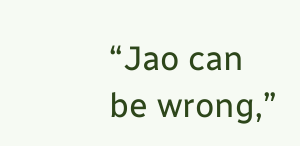“Jao can be wrong,”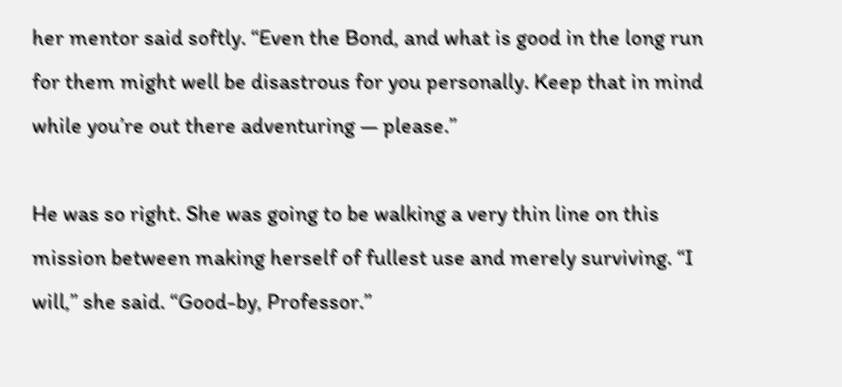her mentor said softly. “Even the Bond, and what is good in the long run for them might well be disastrous for you personally. Keep that in mind while you’re out there adventuring — please.”

He was so right. She was going to be walking a very thin line on this mission between making herself of fullest use and merely surviving. “I will,” she said. “Good-by, Professor.”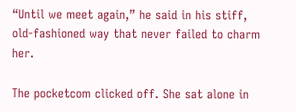“Until we meet again,” he said in his stiff, old-fashioned way that never failed to charm her.

The pocketcom clicked off. She sat alone in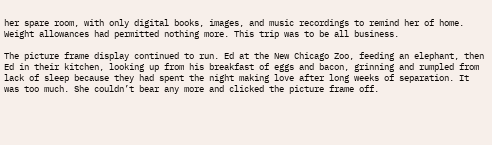her spare room, with only digital books, images, and music recordings to remind her of home. Weight allowances had permitted nothing more. This trip was to be all business.

The picture frame display continued to run. Ed at the New Chicago Zoo, feeding an elephant, then Ed in their kitchen, looking up from his breakfast of eggs and bacon, grinning and rumpled from lack of sleep because they had spent the night making love after long weeks of separation. It was too much. She couldn’t bear any more and clicked the picture frame off.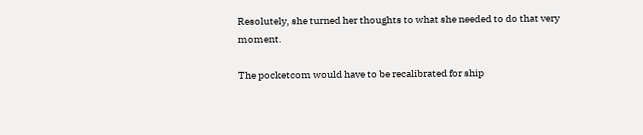Resolutely, she turned her thoughts to what she needed to do that very moment.

The pocketcom would have to be recalibrated for ship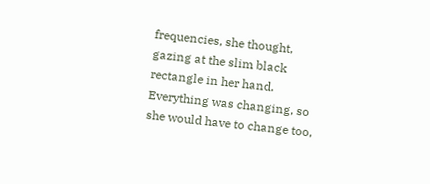frequencies, she thought, gazing at the slim black rectangle in her hand. Everything was changing, so she would have to change too,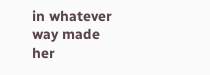in whatever way made her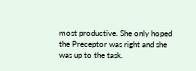most productive. She only hoped the Preceptor was right and she was up to the task.